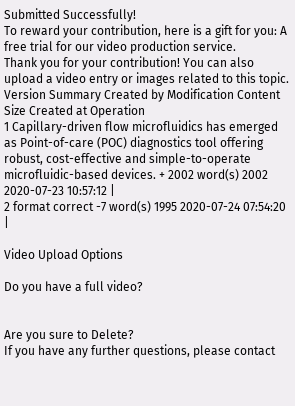Submitted Successfully!
To reward your contribution, here is a gift for you: A free trial for our video production service.
Thank you for your contribution! You can also upload a video entry or images related to this topic.
Version Summary Created by Modification Content Size Created at Operation
1 Capillary-driven flow microfluidics has emerged as Point-of-care (POC) diagnostics tool offering robust, cost-effective and simple-to-operate microfluidic-based devices. + 2002 word(s) 2002 2020-07-23 10:57:12 |
2 format correct -7 word(s) 1995 2020-07-24 07:54:20 |

Video Upload Options

Do you have a full video?


Are you sure to Delete?
If you have any further questions, please contact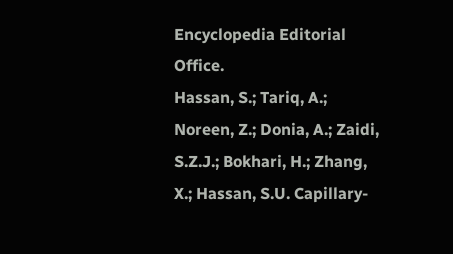Encyclopedia Editorial Office.
Hassan, S.; Tariq, A.; Noreen, Z.; Donia, A.; Zaidi, S.Z.J.; Bokhari, H.; Zhang, X.; Hassan, S.U. Capillary-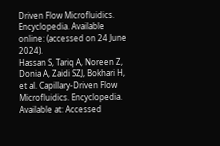Driven Flow Microfluidics. Encyclopedia. Available online: (accessed on 24 June 2024).
Hassan S, Tariq A, Noreen Z, Donia A, Zaidi SZJ, Bokhari H, et al. Capillary-Driven Flow Microfluidics. Encyclopedia. Available at: Accessed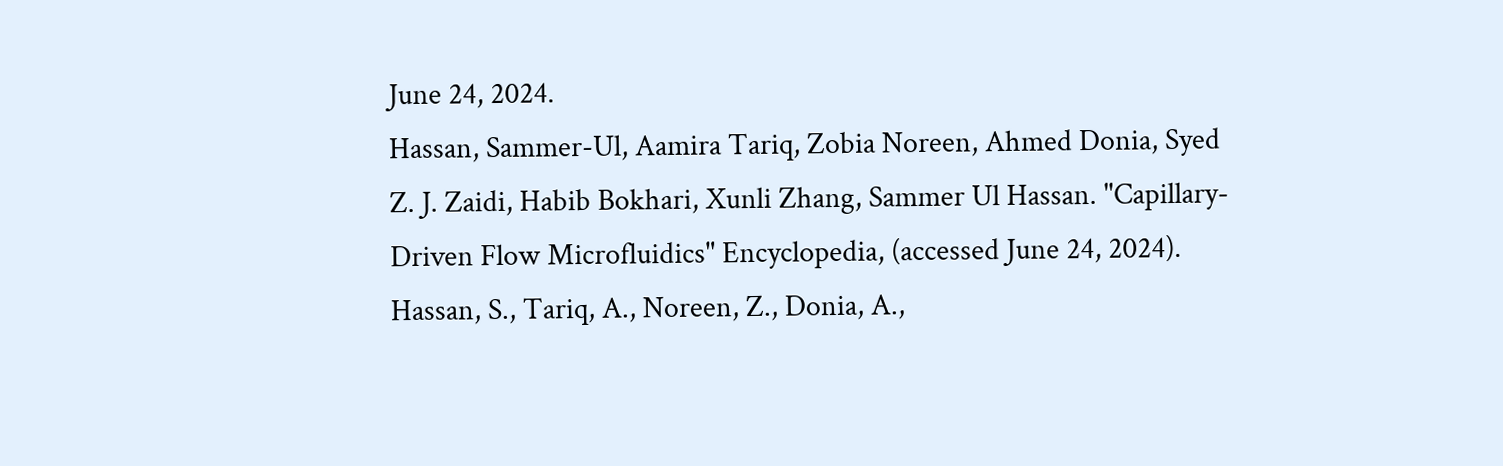June 24, 2024.
Hassan, Sammer-Ul, Aamira Tariq, Zobia Noreen, Ahmed Donia, Syed Z. J. Zaidi, Habib Bokhari, Xunli Zhang, Sammer Ul Hassan. "Capillary-Driven Flow Microfluidics" Encyclopedia, (accessed June 24, 2024).
Hassan, S., Tariq, A., Noreen, Z., Donia, A.,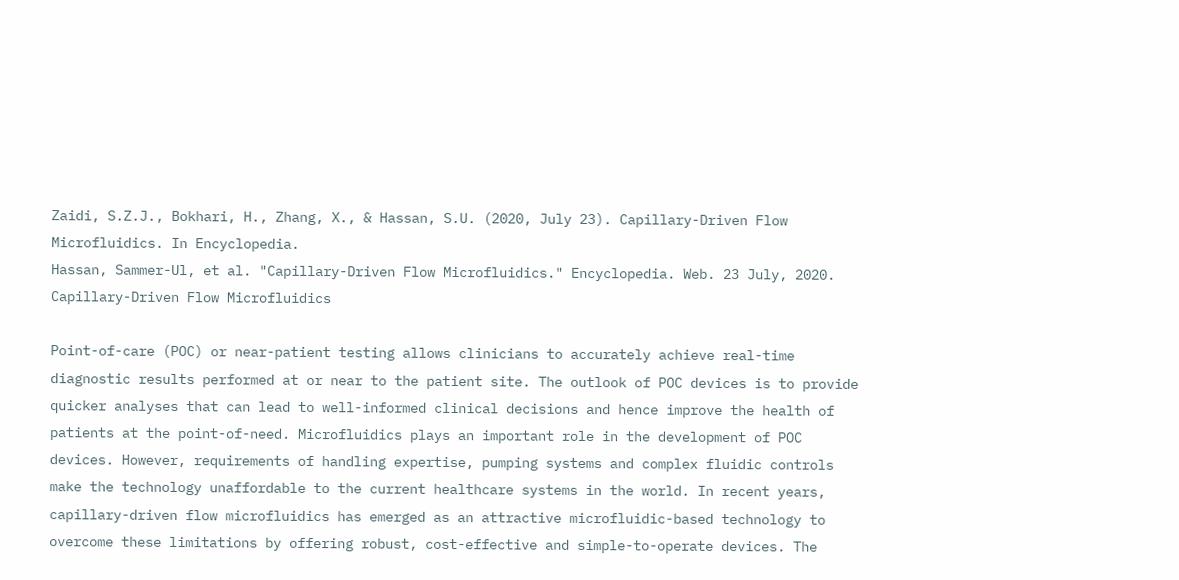Zaidi, S.Z.J., Bokhari, H., Zhang, X., & Hassan, S.U. (2020, July 23). Capillary-Driven Flow Microfluidics. In Encyclopedia.
Hassan, Sammer-Ul, et al. "Capillary-Driven Flow Microfluidics." Encyclopedia. Web. 23 July, 2020.
Capillary-Driven Flow Microfluidics

Point-of-care (POC) or near-patient testing allows clinicians to accurately achieve real-time diagnostic results performed at or near to the patient site. The outlook of POC devices is to provide quicker analyses that can lead to well-informed clinical decisions and hence improve the health of patients at the point-of-need. Microfluidics plays an important role in the development of POC devices. However, requirements of handling expertise, pumping systems and complex fluidic controls make the technology unaffordable to the current healthcare systems in the world. In recent years, capillary-driven flow microfluidics has emerged as an attractive microfluidic-based technology to overcome these limitations by offering robust, cost-effective and simple-to-operate devices. The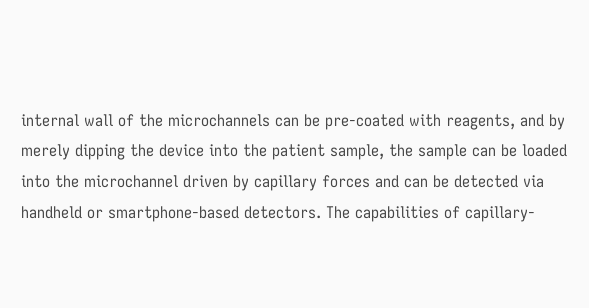internal wall of the microchannels can be pre-coated with reagents, and by merely dipping the device into the patient sample, the sample can be loaded into the microchannel driven by capillary forces and can be detected via handheld or smartphone-based detectors. The capabilities of capillary-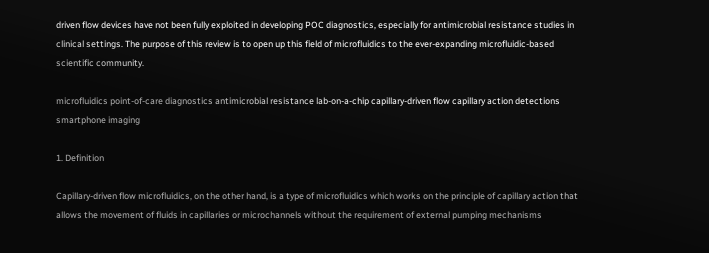driven flow devices have not been fully exploited in developing POC diagnostics, especially for antimicrobial resistance studies in clinical settings. The purpose of this review is to open up this field of microfluidics to the ever-expanding microfluidic-based scientific community.

microfluidics point-of-care diagnostics antimicrobial resistance lab-on-a-chip capillary-driven flow capillary action detections smartphone imaging

1. Definition

Capillary-driven flow microfluidics, on the other hand, is a type of microfluidics which works on the principle of capillary action that allows the movement of fluids in capillaries or microchannels without the requirement of external pumping mechanisms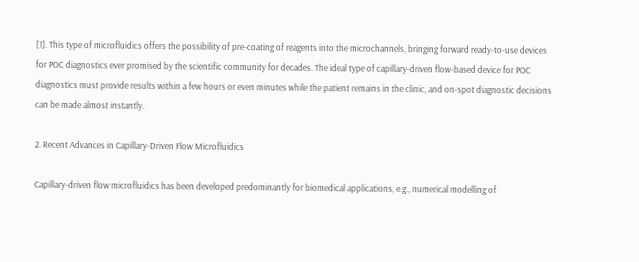[1]. This type of microfluidics offers the possibility of pre-coating of reagents into the microchannels, bringing forward ready-to-use devices for POC diagnostics ever promised by the scientific community for decades. The ideal type of capillary-driven flow-based device for POC diagnostics must provide results within a few hours or even minutes while the patient remains in the clinic, and on-spot diagnostic decisions can be made almost instantly.

2. Recent Advances in Capillary-Driven Flow Microfluidics

Capillary-driven flow microfluidics has been developed predominantly for biomedical applications, e.g., numerical modelling of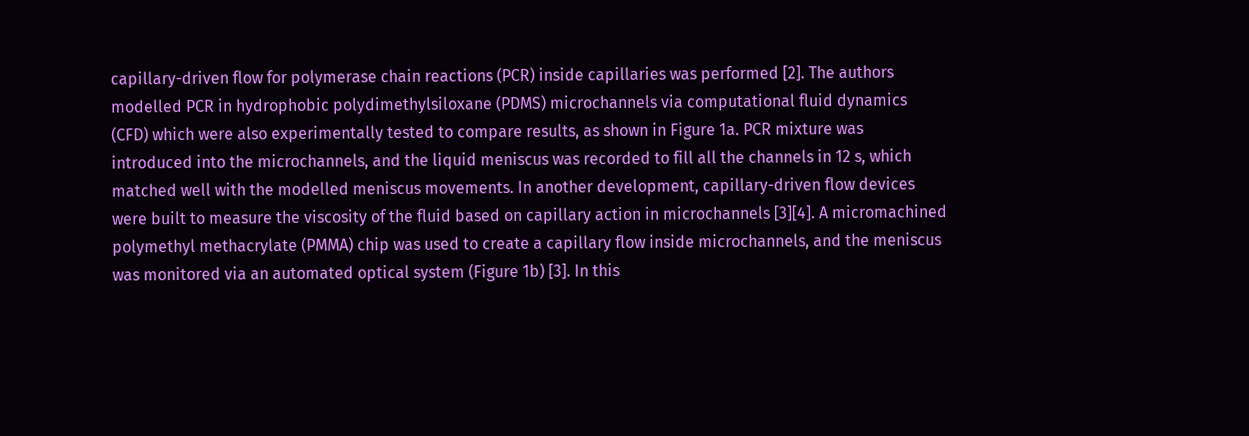capillary-driven flow for polymerase chain reactions (PCR) inside capillaries was performed [2]. The authors modelled PCR in hydrophobic polydimethylsiloxane (PDMS) microchannels via computational fluid dynamics (CFD) which were also experimentally tested to compare results, as shown in Figure 1a. PCR mixture was introduced into the microchannels, and the liquid meniscus was recorded to fill all the channels in 12 s, which matched well with the modelled meniscus movements. In another development, capillary-driven flow devices were built to measure the viscosity of the fluid based on capillary action in microchannels [3][4]. A micromachined polymethyl methacrylate (PMMA) chip was used to create a capillary flow inside microchannels, and the meniscus was monitored via an automated optical system (Figure 1b) [3]. In this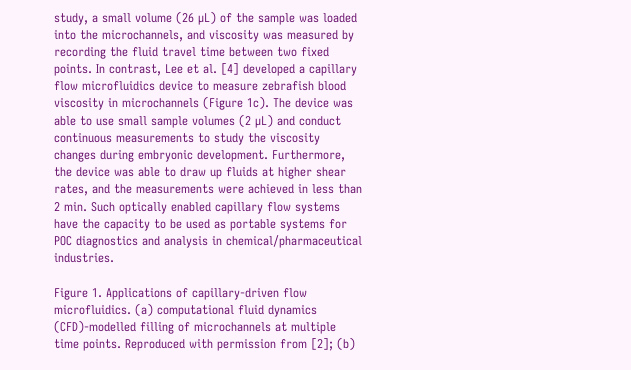study, a small volume (26 µL) of the sample was loaded into the microchannels, and viscosity was measured by recording the fluid travel time between two fixed points. In contrast, Lee et al. [4] developed a capillary flow microfluidics device to measure zebrafish blood viscosity in microchannels (Figure 1c). The device was able to use small sample volumes (2 µL) and conduct continuous measurements to study the viscosity changes during embryonic development. Furthermore, the device was able to draw up fluids at higher shear rates, and the measurements were achieved in less than 2 min. Such optically enabled capillary flow systems have the capacity to be used as portable systems for POC diagnostics and analysis in chemical/pharmaceutical industries.

Figure 1. Applications of capillary-driven flow microfluidics. (a) computational fluid dynamics (CFD)-modelled filling of microchannels at multiple time points. Reproduced with permission from [2]; (b)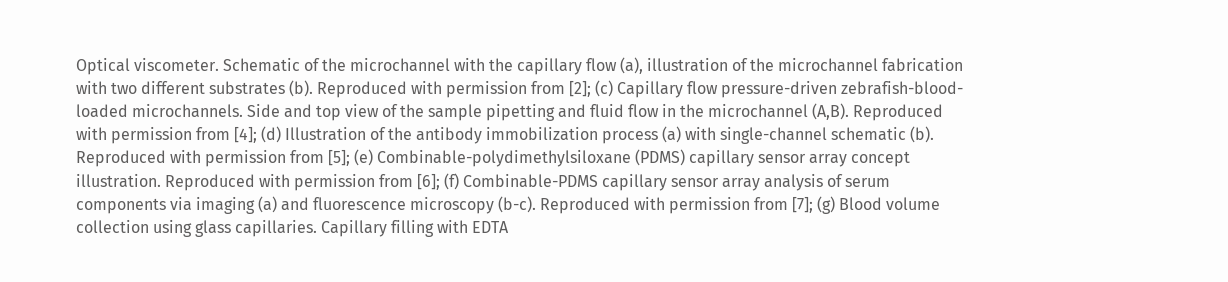Optical viscometer. Schematic of the microchannel with the capillary flow (a), illustration of the microchannel fabrication with two different substrates (b). Reproduced with permission from [2]; (c) Capillary flow pressure-driven zebrafish-blood-loaded microchannels. Side and top view of the sample pipetting and fluid flow in the microchannel (A,B). Reproduced with permission from [4]; (d) Illustration of the antibody immobilization process (a) with single-channel schematic (b). Reproduced with permission from [5]; (e) Combinable-polydimethylsiloxane (PDMS) capillary sensor array concept illustration. Reproduced with permission from [6]; (f) Combinable-PDMS capillary sensor array analysis of serum components via imaging (a) and fluorescence microscopy (b-c). Reproduced with permission from [7]; (g) Blood volume collection using glass capillaries. Capillary filling with EDTA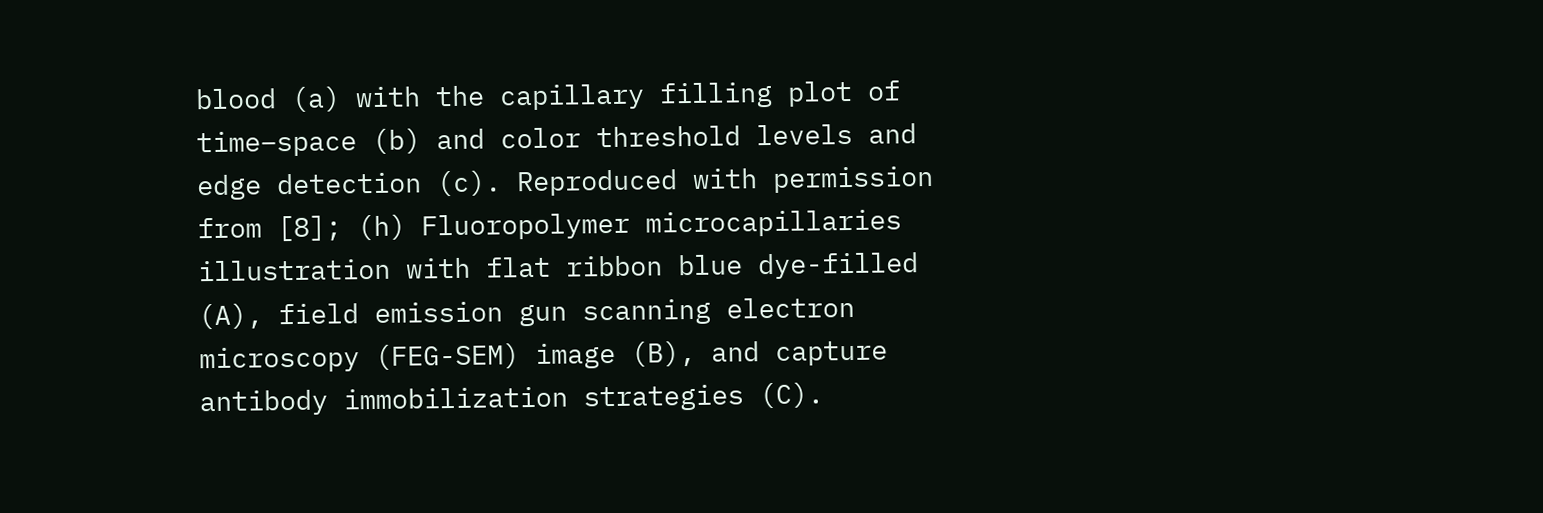blood (a) with the capillary filling plot of time−space (b) and color threshold levels and edge detection (c). Reproduced with permission from [8]; (h) Fluoropolymer microcapillaries illustration with flat ribbon blue dye-filled (A), field emission gun scanning electron microscopy (FEG-SEM) image (B), and capture antibody immobilization strategies (C).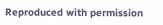Reproduced with permission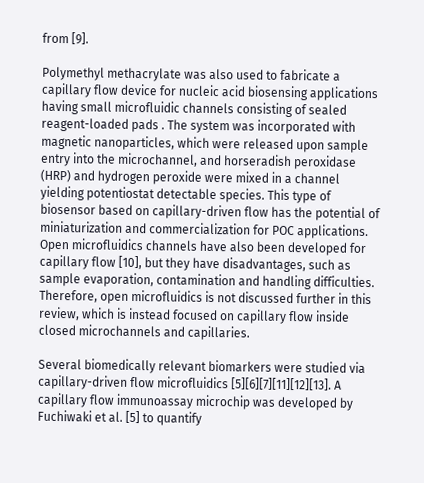from [9].

Polymethyl methacrylate was also used to fabricate a capillary flow device for nucleic acid biosensing applications having small microfluidic channels consisting of sealed reagent-loaded pads . The system was incorporated with magnetic nanoparticles, which were released upon sample entry into the microchannel, and horseradish peroxidase (HRP) and hydrogen peroxide were mixed in a channel yielding potentiostat detectable species. This type of biosensor based on capillary-driven flow has the potential of miniaturization and commercialization for POC applications. Open microfluidics channels have also been developed for capillary flow [10], but they have disadvantages, such as sample evaporation, contamination and handling difficulties. Therefore, open microfluidics is not discussed further in this review, which is instead focused on capillary flow inside closed microchannels and capillaries.

Several biomedically relevant biomarkers were studied via capillary-driven flow microfluidics [5][6][7][11][12][13]. A capillary flow immunoassay microchip was developed by Fuchiwaki et al. [5] to quantify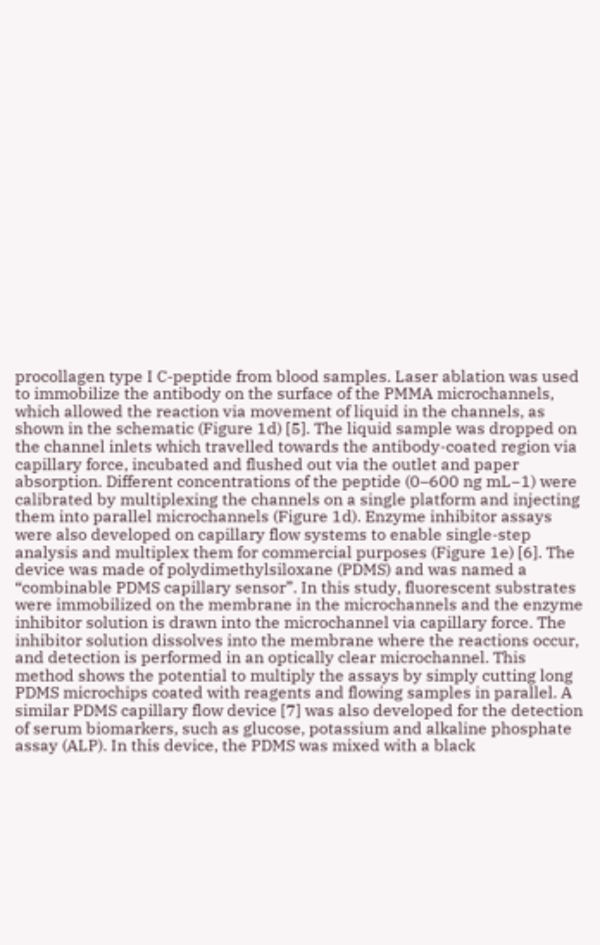procollagen type I C-peptide from blood samples. Laser ablation was used to immobilize the antibody on the surface of the PMMA microchannels, which allowed the reaction via movement of liquid in the channels, as shown in the schematic (Figure 1d) [5]. The liquid sample was dropped on the channel inlets which travelled towards the antibody-coated region via capillary force, incubated and flushed out via the outlet and paper absorption. Different concentrations of the peptide (0–600 ng mL−1) were calibrated by multiplexing the channels on a single platform and injecting them into parallel microchannels (Figure 1d). Enzyme inhibitor assays were also developed on capillary flow systems to enable single-step analysis and multiplex them for commercial purposes (Figure 1e) [6]. The device was made of polydimethylsiloxane (PDMS) and was named a “combinable PDMS capillary sensor”. In this study, fluorescent substrates were immobilized on the membrane in the microchannels and the enzyme inhibitor solution is drawn into the microchannel via capillary force. The inhibitor solution dissolves into the membrane where the reactions occur, and detection is performed in an optically clear microchannel. This method shows the potential to multiply the assays by simply cutting long PDMS microchips coated with reagents and flowing samples in parallel. A similar PDMS capillary flow device [7] was also developed for the detection of serum biomarkers, such as glucose, potassium and alkaline phosphate assay (ALP). In this device, the PDMS was mixed with a black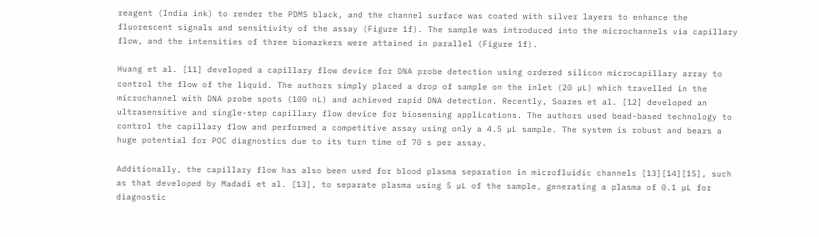reagent (India ink) to render the PDMS black, and the channel surface was coated with silver layers to enhance the fluorescent signals and sensitivity of the assay (Figure 1f). The sample was introduced into the microchannels via capillary flow, and the intensities of three biomarkers were attained in parallel (Figure 1f).

Huang et al. [11] developed a capillary flow device for DNA probe detection using ordered silicon microcapillary array to control the flow of the liquid. The authors simply placed a drop of sample on the inlet (20 µL) which travelled in the microchannel with DNA probe spots (100 nL) and achieved rapid DNA detection. Recently, Soares et al. [12] developed an ultrasensitive and single-step capillary flow device for biosensing applications. The authors used bead-based technology to control the capillary flow and performed a competitive assay using only a 4.5 µL sample. The system is robust and bears a huge potential for POC diagnostics due to its turn time of 70 s per assay.

Additionally, the capillary flow has also been used for blood plasma separation in microfluidic channels [13][14][15], such as that developed by Madadi et al. [13], to separate plasma using 5 µL of the sample, generating a plasma of 0.1 µL for diagnostic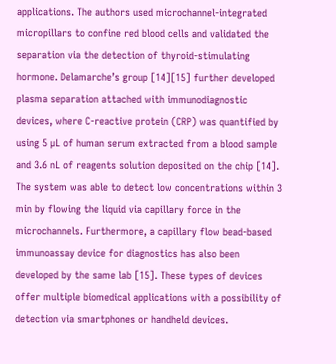applications. The authors used microchannel-integrated micropillars to confine red blood cells and validated the separation via the detection of thyroid-stimulating hormone. Delamarche’s group [14][15] further developed plasma separation attached with immunodiagnostic devices, where C-reactive protein (CRP) was quantified by using 5 µL of human serum extracted from a blood sample and 3.6 nL of reagents solution deposited on the chip [14]. The system was able to detect low concentrations within 3 min by flowing the liquid via capillary force in the microchannels. Furthermore, a capillary flow bead-based immunoassay device for diagnostics has also been developed by the same lab [15]. These types of devices offer multiple biomedical applications with a possibility of detection via smartphones or handheld devices.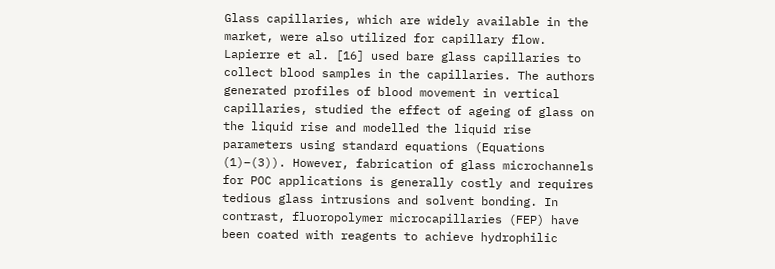Glass capillaries, which are widely available in the market, were also utilized for capillary flow. Lapierre et al. [16] used bare glass capillaries to collect blood samples in the capillaries. The authors generated profiles of blood movement in vertical capillaries, studied the effect of ageing of glass on the liquid rise and modelled the liquid rise parameters using standard equations (Equations (1)–(3)). However, fabrication of glass microchannels for POC applications is generally costly and requires tedious glass intrusions and solvent bonding. In contrast, fluoropolymer microcapillaries (FEP) have been coated with reagents to achieve hydrophilic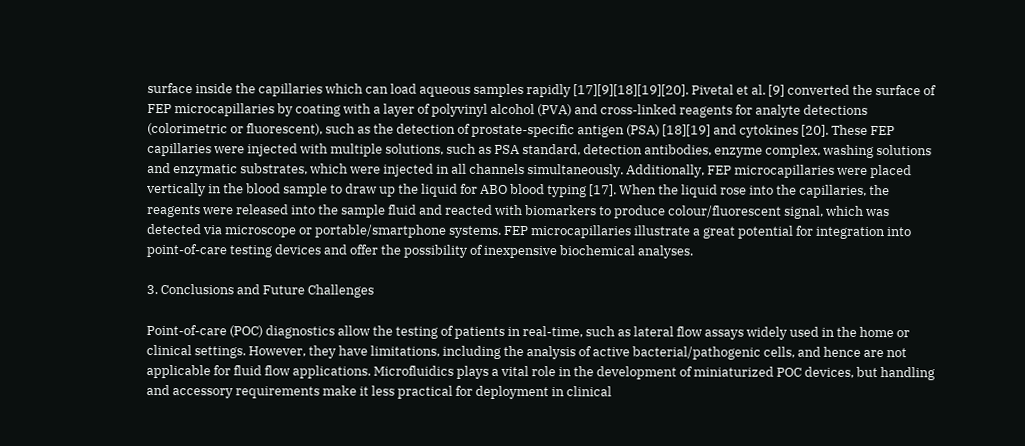surface inside the capillaries which can load aqueous samples rapidly [17][9][18][19][20]. Pivetal et al. [9] converted the surface of FEP microcapillaries by coating with a layer of polyvinyl alcohol (PVA) and cross-linked reagents for analyte detections (colorimetric or fluorescent), such as the detection of prostate-specific antigen (PSA) [18][19] and cytokines [20]. These FEP capillaries were injected with multiple solutions, such as PSA standard, detection antibodies, enzyme complex, washing solutions and enzymatic substrates, which were injected in all channels simultaneously. Additionally, FEP microcapillaries were placed vertically in the blood sample to draw up the liquid for ABO blood typing [17]. When the liquid rose into the capillaries, the reagents were released into the sample fluid and reacted with biomarkers to produce colour/fluorescent signal, which was detected via microscope or portable/smartphone systems. FEP microcapillaries illustrate a great potential for integration into point-of-care testing devices and offer the possibility of inexpensive biochemical analyses.

3. Conclusions and Future Challenges

Point-of-care (POC) diagnostics allow the testing of patients in real-time, such as lateral flow assays widely used in the home or clinical settings. However, they have limitations, including the analysis of active bacterial/pathogenic cells, and hence are not applicable for fluid flow applications. Microfluidics plays a vital role in the development of miniaturized POC devices, but handling and accessory requirements make it less practical for deployment in clinical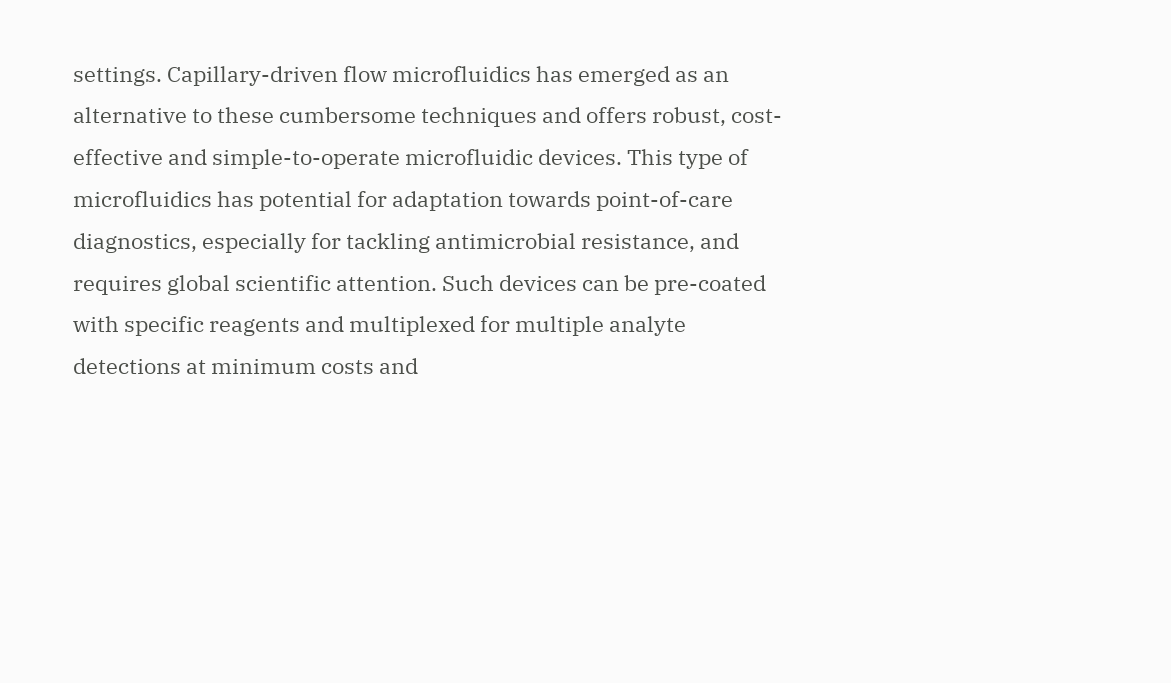settings. Capillary-driven flow microfluidics has emerged as an alternative to these cumbersome techniques and offers robust, cost-effective and simple-to-operate microfluidic devices. This type of microfluidics has potential for adaptation towards point-of-care diagnostics, especially for tackling antimicrobial resistance, and requires global scientific attention. Such devices can be pre-coated with specific reagents and multiplexed for multiple analyte detections at minimum costs and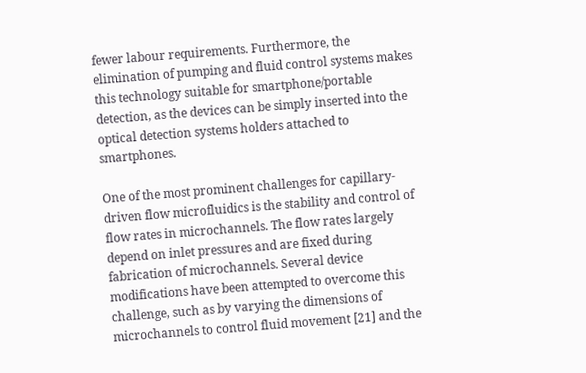fewer labour requirements. Furthermore, the elimination of pumping and fluid control systems makes this technology suitable for smartphone/portable detection, as the devices can be simply inserted into the optical detection systems holders attached to smartphones.

One of the most prominent challenges for capillary-driven flow microfluidics is the stability and control of flow rates in microchannels. The flow rates largely depend on inlet pressures and are fixed during fabrication of microchannels. Several device modifications have been attempted to overcome this challenge, such as by varying the dimensions of microchannels to control fluid movement [21] and the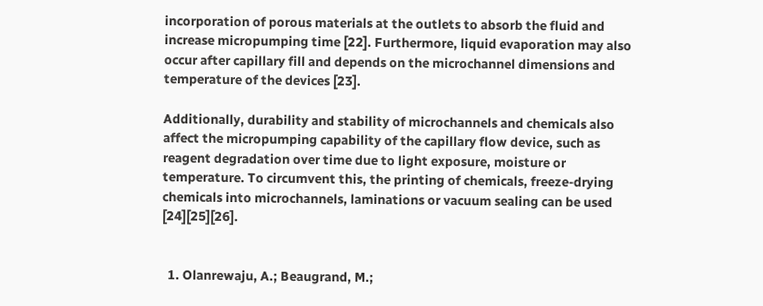incorporation of porous materials at the outlets to absorb the fluid and increase micropumping time [22]. Furthermore, liquid evaporation may also occur after capillary fill and depends on the microchannel dimensions and temperature of the devices [23].

Additionally, durability and stability of microchannels and chemicals also affect the micropumping capability of the capillary flow device, such as reagent degradation over time due to light exposure, moisture or temperature. To circumvent this, the printing of chemicals, freeze-drying chemicals into microchannels, laminations or vacuum sealing can be used [24][25][26].


  1. Olanrewaju, A.; Beaugrand, M.;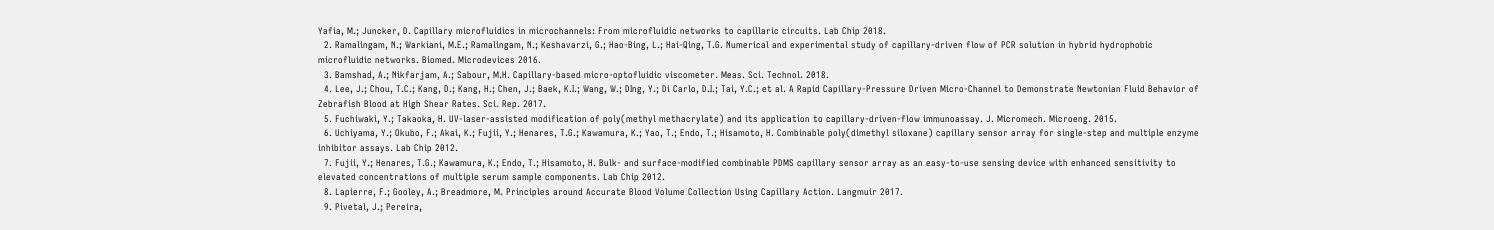Yafia, M.; Juncker, D. Capillary microfluidics in microchannels: From microfluidic networks to capillaric circuits. Lab Chip 2018.
  2. Ramalingam, N.; Warkiani, M.E.; Ramalingam, N.; Keshavarzi, G.; Hao-Bing, L.; Hai-Qing, T.G. Numerical and experimental study of capillary-driven flow of PCR solution in hybrid hydrophobic microfluidic networks. Biomed. Microdevices 2016.
  3. Bamshad, A.; Nikfarjam, A.; Sabour, M.H. Capillary-based micro-optofluidic viscometer. Meas. Sci. Technol. 2018.
  4. Lee, J.; Chou, T.C.; Kang, D.; Kang, H.; Chen, J.; Baek, K.I.; Wang, W.; DIng, Y.; Di Carlo, D.I.; Tai, Y.C.; et al. A Rapid Capillary-Pressure Driven Micro-Channel to Demonstrate Newtonian Fluid Behavior of Zebrafish Blood at High Shear Rates. Sci. Rep. 2017.
  5. Fuchiwaki, Y.; Takaoka, H. UV-laser-assisted modification of poly(methyl methacrylate) and its application to capillary-driven-flow immunoassay. J. Micromech. Microeng. 2015.
  6. Uchiyama, Y.; Okubo, F.; Akai, K.; Fujii, Y.; Henares, T.G.; Kawamura, K.; Yao, T.; Endo, T.; Hisamoto, H. Combinable poly(dimethyl siloxane) capillary sensor array for single-step and multiple enzyme inhibitor assays. Lab Chip 2012.
  7. Fujii, Y.; Henares, T.G.; Kawamura, K.; Endo, T.; Hisamoto, H. Bulk- and surface-modified combinable PDMS capillary sensor array as an easy-to-use sensing device with enhanced sensitivity to elevated concentrations of multiple serum sample components. Lab Chip 2012.
  8. Lapierre, F.; Gooley, A.; Breadmore, M. Principles around Accurate Blood Volume Collection Using Capillary Action. Langmuir 2017.
  9. Pivetal, J.; Pereira,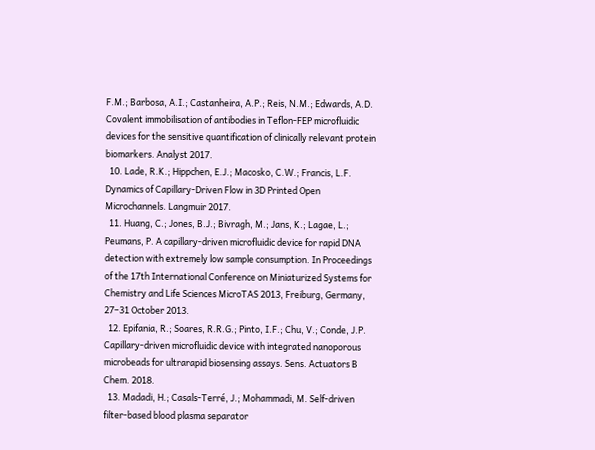F.M.; Barbosa, A.I.; Castanheira, A.P.; Reis, N.M.; Edwards, A.D. Covalent immobilisation of antibodies in Teflon-FEP microfluidic devices for the sensitive quantification of clinically relevant protein biomarkers. Analyst 2017.
  10. Lade, R.K.; Hippchen, E.J.; Macosko, C.W.; Francis, L.F. Dynamics of Capillary-Driven Flow in 3D Printed Open Microchannels. Langmuir 2017.
  11. Huang, C.; Jones, B.J.; Bivragh, M.; Jans, K.; Lagae, L.; Peumans, P. A capillary-driven microfluidic device for rapid DNA detection with extremely low sample consumption. In Proceedings of the 17th International Conference on Miniaturized Systems for Chemistry and Life Sciences MicroTAS 2013, Freiburg, Germany, 27–31 October 2013.
  12. Epifania, R.; Soares, R.R.G.; Pinto, I.F.; Chu, V.; Conde, J.P. Capillary-driven microfluidic device with integrated nanoporous microbeads for ultrarapid biosensing assays. Sens. Actuators B Chem. 2018.
  13. Madadi, H.; Casals-Terré, J.; Mohammadi, M. Self-driven filter-based blood plasma separator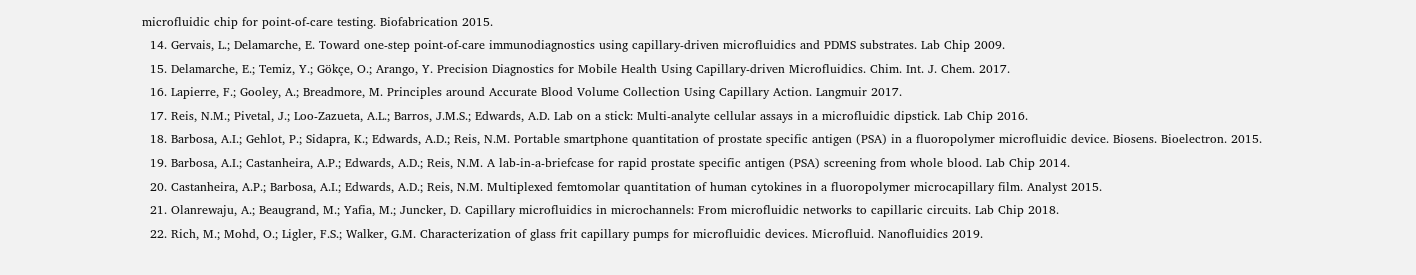microfluidic chip for point-of-care testing. Biofabrication 2015.
  14. Gervais, L.; Delamarche, E. Toward one-step point-of-care immunodiagnostics using capillary-driven microfluidics and PDMS substrates. Lab Chip 2009.
  15. Delamarche, E.; Temiz, Y.; Gökçe, O.; Arango, Y. Precision Diagnostics for Mobile Health Using Capillary-driven Microfluidics. Chim. Int. J. Chem. 2017.
  16. Lapierre, F.; Gooley, A.; Breadmore, M. Principles around Accurate Blood Volume Collection Using Capillary Action. Langmuir 2017.
  17. Reis, N.M.; Pivetal, J.; Loo-Zazueta, A.L.; Barros, J.M.S.; Edwards, A.D. Lab on a stick: Multi-analyte cellular assays in a microfluidic dipstick. Lab Chip 2016.
  18. Barbosa, A.I.; Gehlot, P.; Sidapra, K.; Edwards, A.D.; Reis, N.M. Portable smartphone quantitation of prostate specific antigen (PSA) in a fluoropolymer microfluidic device. Biosens. Bioelectron. 2015.
  19. Barbosa, A.I.; Castanheira, A.P.; Edwards, A.D.; Reis, N.M. A lab-in-a-briefcase for rapid prostate specific antigen (PSA) screening from whole blood. Lab Chip 2014.
  20. Castanheira, A.P.; Barbosa, A.I.; Edwards, A.D.; Reis, N.M. Multiplexed femtomolar quantitation of human cytokines in a fluoropolymer microcapillary film. Analyst 2015.
  21. Olanrewaju, A.; Beaugrand, M.; Yafia, M.; Juncker, D. Capillary microfluidics in microchannels: From microfluidic networks to capillaric circuits. Lab Chip 2018.
  22. Rich, M.; Mohd, O.; Ligler, F.S.; Walker, G.M. Characterization of glass frit capillary pumps for microfluidic devices. Microfluid. Nanofluidics 2019.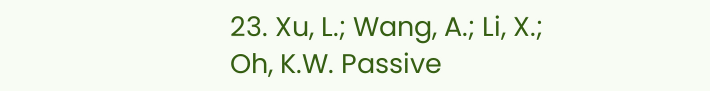23. Xu, L.; Wang, A.; Li, X.; Oh, K.W. Passive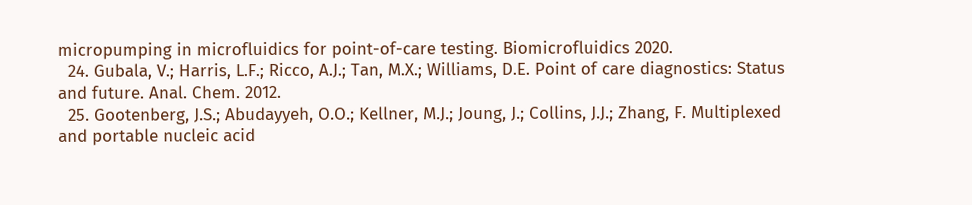micropumping in microfluidics for point-of-care testing. Biomicrofluidics 2020.
  24. Gubala, V.; Harris, L.F.; Ricco, A.J.; Tan, M.X.; Williams, D.E. Point of care diagnostics: Status and future. Anal. Chem. 2012.
  25. Gootenberg, J.S.; Abudayyeh, O.O.; Kellner, M.J.; Joung, J.; Collins, J.J.; Zhang, F. Multiplexed and portable nucleic acid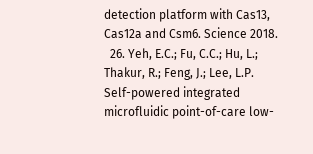detection platform with Cas13, Cas12a and Csm6. Science 2018.
  26. Yeh, E.C.; Fu, C.C.; Hu, L.; Thakur, R.; Feng, J.; Lee, L.P. Self-powered integrated microfluidic point-of-care low-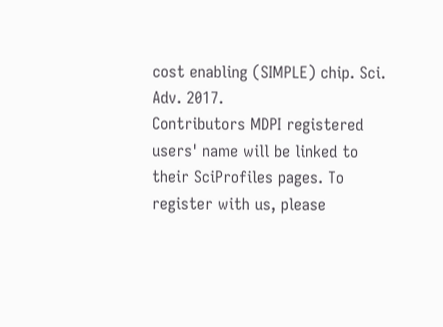cost enabling (SIMPLE) chip. Sci. Adv. 2017.
Contributors MDPI registered users' name will be linked to their SciProfiles pages. To register with us, please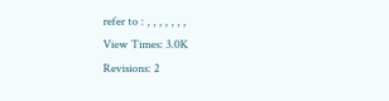refer to : , , , , , , ,
View Times: 3.0K
Revisions: 2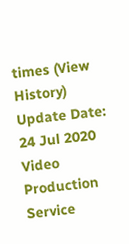times (View History)
Update Date: 24 Jul 2020
Video Production Service